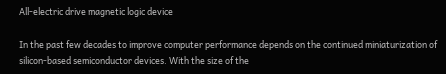All-electric drive magnetic logic device

In the past few decades to improve computer performance depends on the continued miniaturization of silicon-based semiconductor devices. With the size of the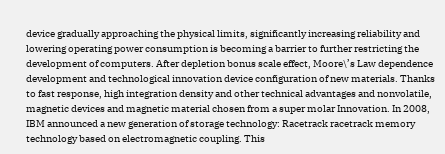device gradually approaching the physical limits, significantly increasing reliability and lowering operating power consumption is becoming a barrier to further restricting the development of computers. After depletion bonus scale effect, Moore\’s Law dependence development and technological innovation device configuration of new materials. Thanks to fast response, high integration density and other technical advantages and nonvolatile, magnetic devices and magnetic material chosen from a super molar Innovation. In 2008, IBM announced a new generation of storage technology: Racetrack racetrack memory technology based on electromagnetic coupling. This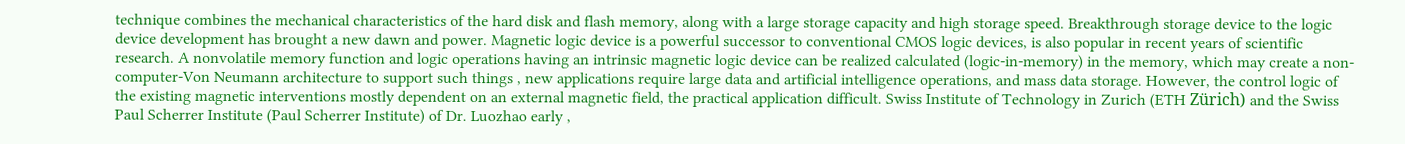technique combines the mechanical characteristics of the hard disk and flash memory, along with a large storage capacity and high storage speed. Breakthrough storage device to the logic device development has brought a new dawn and power. Magnetic logic device is a powerful successor to conventional CMOS logic devices, is also popular in recent years of scientific research. A nonvolatile memory function and logic operations having an intrinsic magnetic logic device can be realized calculated (logic-in-memory) in the memory, which may create a non-computer-Von Neumann architecture to support such things , new applications require large data and artificial intelligence operations, and mass data storage. However, the control logic of the existing magnetic interventions mostly dependent on an external magnetic field, the practical application difficult. Swiss Institute of Technology in Zurich (ETH Zürich) and the Swiss Paul Scherrer Institute (Paul Scherrer Institute) of Dr. Luozhao early ,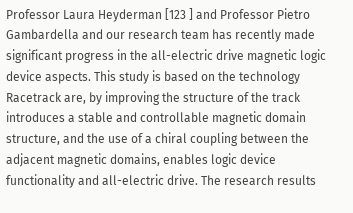Professor Laura Heyderman [123 ] and Professor Pietro Gambardella and our research team has recently made significant progress in the all-electric drive magnetic logic device aspects. This study is based on the technology Racetrack are, by improving the structure of the track introduces a stable and controllable magnetic domain structure, and the use of a chiral coupling between the adjacent magnetic domains, enables logic device functionality and all-electric drive. The research results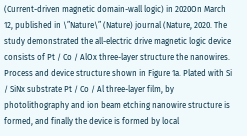(Current-driven magnetic domain-wall logic) in 2020On March 12, published in \”Nature\” (Nature) journal (Nature, 2020. The study demonstrated the all-electric drive magnetic logic device consists of Pt / Co / AlOx three-layer structure the nanowires. Process and device structure shown in Figure 1a. Plated with Si / SiNx substrate Pt / Co / Al three-layer film, by photolithography and ion beam etching nanowire structure is formed, and finally the device is formed by local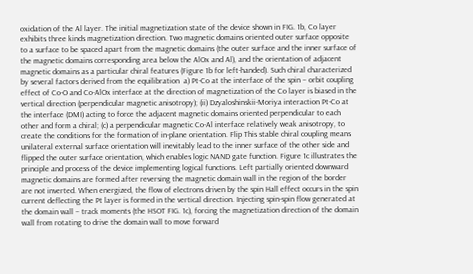oxidation of the Al layer. The initial magnetization state of the device shown in FIG. 1b, Co layer exhibits three kinds magnetization direction. Two magnetic domains oriented outer surface opposite to a surface to be spaced apart from the magnetic domains (the outer surface and the inner surface of the magnetic domains corresponding area below the AlOx and Al), and the orientation of adjacent magnetic domains as a particular chiral features (Figure 1b for left-handed). Such chiral characterized by several factors derived from the equilibration  a) Pt-Co at the interface of the spin – orbit coupling effect of Co-O and Co-AlOx interface at the direction of magnetization of the Co layer is biased in the vertical direction (perpendicular magnetic anisotropy); (ii) Dzyaloshinskii-Moriya interaction Pt-Co at the interface (DMI) acting to force the adjacent magnetic domains oriented perpendicular to each other and form a chiral; (c) a perpendicular magnetic Co-Al interface relatively weak anisotropy, to create the conditions for the formation of in-plane orientation. Flip This stable chiral coupling means unilateral external surface orientation will inevitably lead to the inner surface of the other side and flipped the outer surface orientation, which enables logic NAND gate function. Figure 1c illustrates the principle and process of the device implementing logical functions. Left partially oriented downward magnetic domains are formed after reversing the magnetic domain wall in the region of the border are not inverted. When energized, the flow of electrons driven by the spin Hall effect occurs in the spin current deflecting the Pt layer is formed in the vertical direction. Injecting spin-spin flow generated at the domain wall – track moments (the HSOT FIG. 1c), forcing the magnetization direction of the domain wall from rotating to drive the domain wall to move forward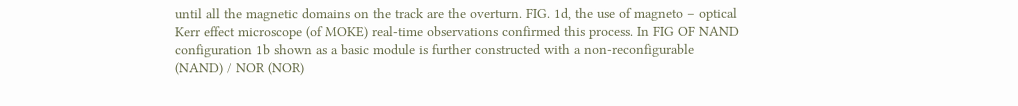until all the magnetic domains on the track are the overturn. FIG. 1d, the use of magneto – optical Kerr effect microscope (of MOKE) real-time observations confirmed this process. In FIG OF NAND configuration 1b shown as a basic module is further constructed with a non-reconfigurable (NAND) / NOR (NOR)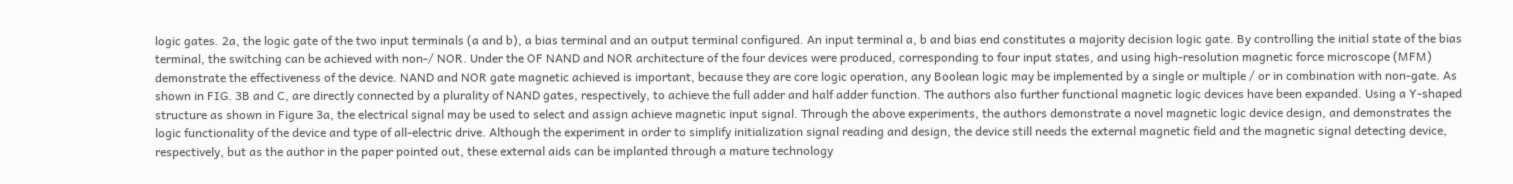logic gates. 2a, the logic gate of the two input terminals (a and b), a bias terminal and an output terminal configured. An input terminal a, b and bias end constitutes a majority decision logic gate. By controlling the initial state of the bias terminal, the switching can be achieved with non-/ NOR. Under the OF NAND and NOR architecture of the four devices were produced, corresponding to four input states, and using high-resolution magnetic force microscope (MFM) demonstrate the effectiveness of the device. NAND and NOR gate magnetic achieved is important, because they are core logic operation, any Boolean logic may be implemented by a single or multiple / or in combination with non-gate. As shown in FIG. 3B and C, are directly connected by a plurality of NAND gates, respectively, to achieve the full adder and half adder function. The authors also further functional magnetic logic devices have been expanded. Using a Y-shaped structure as shown in Figure 3a, the electrical signal may be used to select and assign achieve magnetic input signal. Through the above experiments, the authors demonstrate a novel magnetic logic device design, and demonstrates the logic functionality of the device and type of all-electric drive. Although the experiment in order to simplify initialization signal reading and design, the device still needs the external magnetic field and the magnetic signal detecting device, respectively, but as the author in the paper pointed out, these external aids can be implanted through a mature technology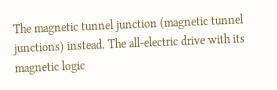The magnetic tunnel junction (magnetic tunnel junctions) instead. The all-electric drive with its magnetic logic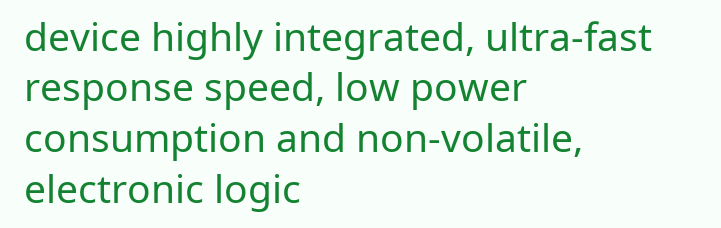device highly integrated, ultra-fast response speed, low power consumption and non-volatile, electronic logic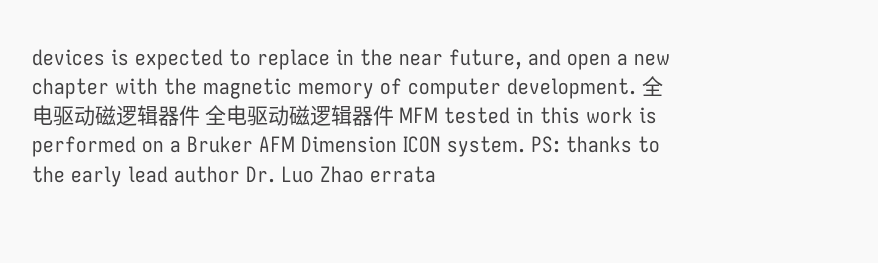devices is expected to replace in the near future, and open a new chapter with the magnetic memory of computer development. 全电驱动磁逻辑器件 全电驱动磁逻辑器件 MFM tested in this work is performed on a Bruker AFM Dimension ICON system. PS: thanks to the early lead author Dr. Luo Zhao errata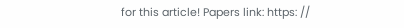for this article! Papers link: https: //